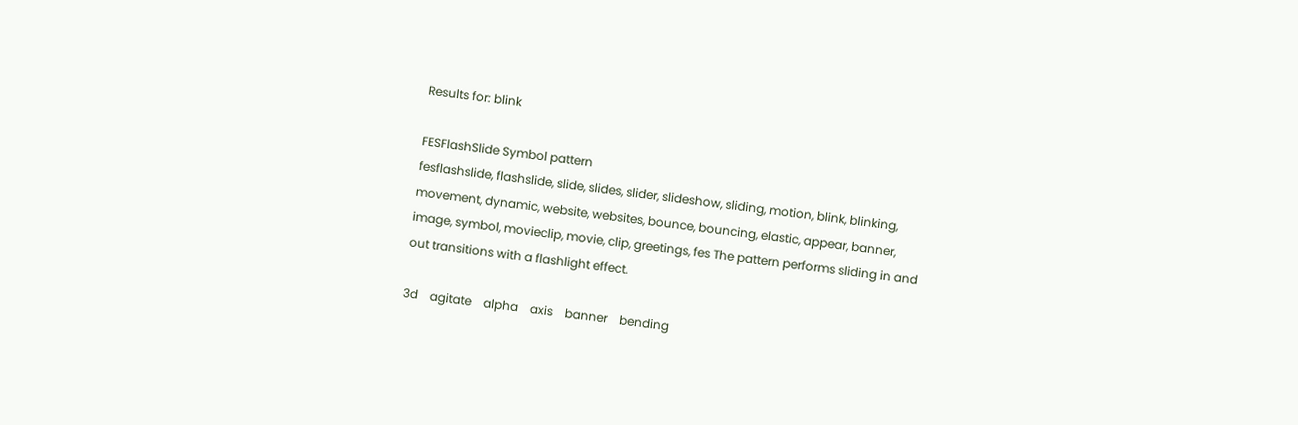Results for: blink

FESFlashSlide Symbol pattern
fesflashslide, flashslide, slide, slides, slider, slideshow, sliding, motion, blink, blinking, movement, dynamic, website, websites, bounce, bouncing, elastic, appear, banner, image, symbol, movieclip, movie, clip, greetings, fes The pattern performs sliding in and out transitions with a flashlight effect.

3d    agitate    alpha    axis    banner    bending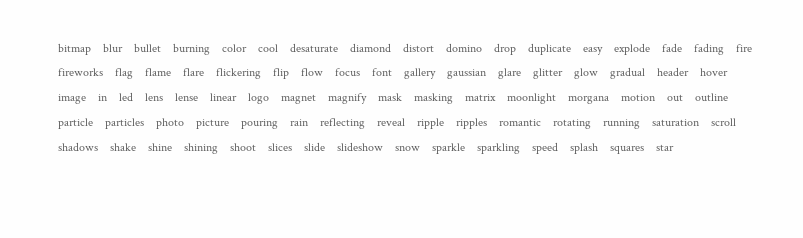bitmap    blur    bullet    burning    color    cool    desaturate    diamond    distort    domino    drop    duplicate    easy    explode    fade    fading    fire    fireworks    flag    flame    flare    flickering    flip    flow    focus    font    gallery    gaussian    glare    glitter    glow    gradual    header    hover    image    in    led    lens    lense    linear    logo    magnet    magnify    mask    masking    matrix    moonlight    morgana    motion    out    outline    particle    particles    photo    picture    pouring    rain    reflecting    reveal    ripple    ripples    romantic    rotating    running    saturation    scroll    shadows    shake    shine    shining    shoot    slices    slide    slideshow    snow    sparkle    sparkling    speed    splash    squares    star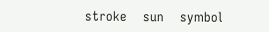stroke    sun    symbol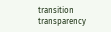transition    transparency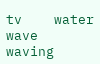tv    water    wave    waving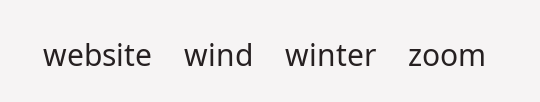website    wind    winter    zoom